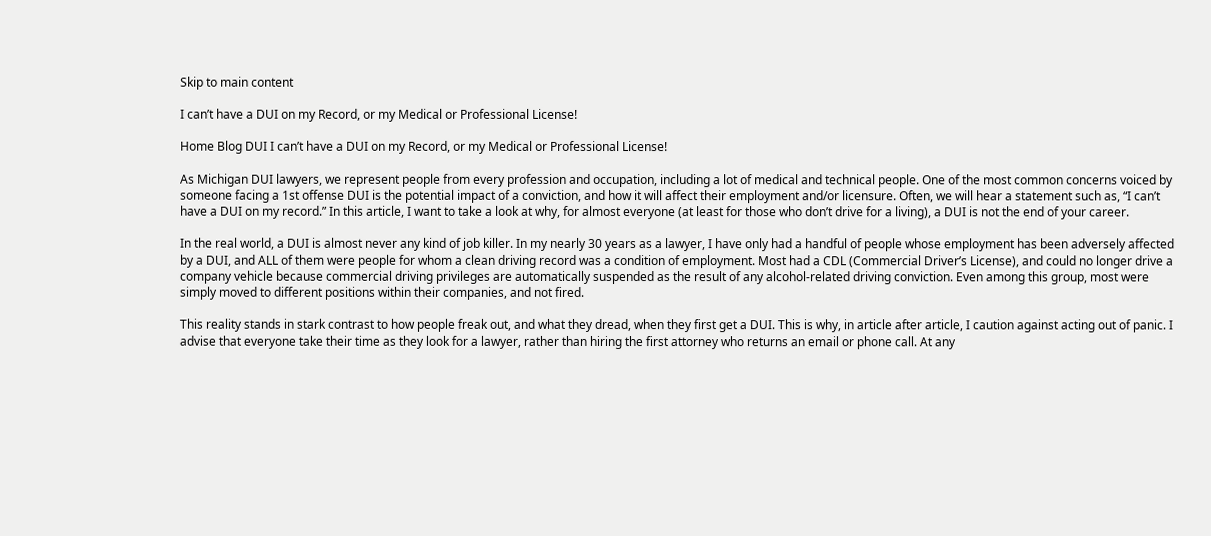Skip to main content

I can’t have a DUI on my Record, or my Medical or Professional License!

Home Blog DUI I can’t have a DUI on my Record, or my Medical or Professional License!

As Michigan DUI lawyers, we represent people from every profession and occupation, including a lot of medical and technical people. One of the most common concerns voiced by someone facing a 1st offense DUI is the potential impact of a conviction, and how it will affect their employment and/or licensure. Often, we will hear a statement such as, “I can’t have a DUI on my record.” In this article, I want to take a look at why, for almost everyone (at least for those who don’t drive for a living), a DUI is not the end of your career.

In the real world, a DUI is almost never any kind of job killer. In my nearly 30 years as a lawyer, I have only had a handful of people whose employment has been adversely affected by a DUI, and ALL of them were people for whom a clean driving record was a condition of employment. Most had a CDL (Commercial Driver’s License), and could no longer drive a company vehicle because commercial driving privileges are automatically suspended as the result of any alcohol-related driving conviction. Even among this group, most were simply moved to different positions within their companies, and not fired.

This reality stands in stark contrast to how people freak out, and what they dread, when they first get a DUI. This is why, in article after article, I caution against acting out of panic. I advise that everyone take their time as they look for a lawyer, rather than hiring the first attorney who returns an email or phone call. At any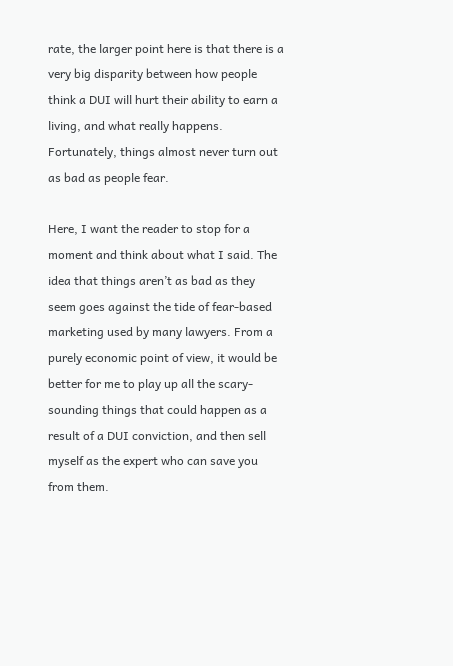rate, the larger point here is that there is a very big disparity between how people think a DUI will hurt their ability to earn a living, and what really happens. Fortunately, things almost never turn out as bad as people fear.

Here, I want the reader to stop for a moment and think about what I said. The idea that things aren’t as bad as they seem goes against the tide of fear-based marketing used by many lawyers. From a purely economic point of view, it would be better for me to play up all the scary-sounding things that could happen as a result of a DUI conviction, and then sell myself as the expert who can save you from them.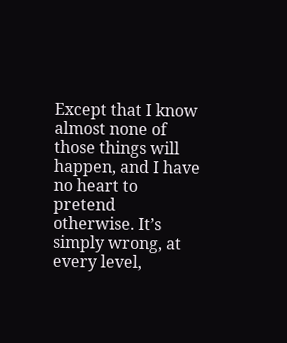Except that I know almost none of those things will happen, and I have no heart to pretend otherwise. It’s simply wrong, at every level,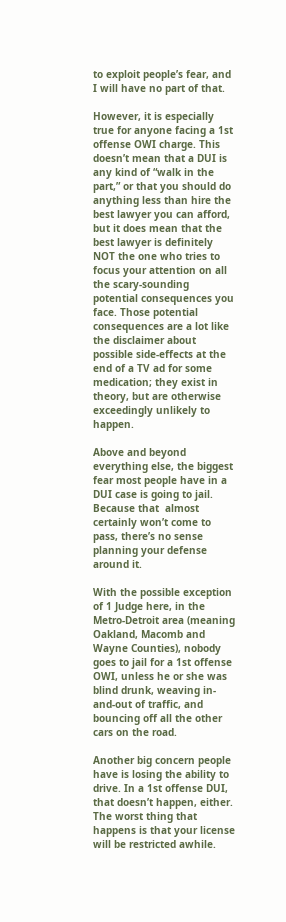to exploit people’s fear, and I will have no part of that.

However, it is especially true for anyone facing a 1st offense OWI charge. This doesn’t mean that a DUI is any kind of “walk in the part,” or that you should do anything less than hire the best lawyer you can afford, but it does mean that the best lawyer is definitely NOT the one who tries to focus your attention on all the scary-sounding potential consequences you face. Those potential consequences are a lot like the disclaimer about possible side-effects at the end of a TV ad for some medication; they exist in theory, but are otherwise exceedingly unlikely to happen.

Above and beyond everything else, the biggest fear most people have in a DUI case is going to jail. Because that  almost certainly won’t come to pass, there’s no sense planning your defense around it.

With the possible exception of 1 Judge here, in the Metro-Detroit area (meaning Oakland, Macomb and Wayne Counties), nobody goes to jail for a 1st offense OWI, unless he or she was blind drunk, weaving in-and-out of traffic, and bouncing off all the other cars on the road.

Another big concern people have is losing the ability to drive. In a 1st offense DUI, that doesn’t happen, either. The worst thing that happens is that your license will be restricted awhile.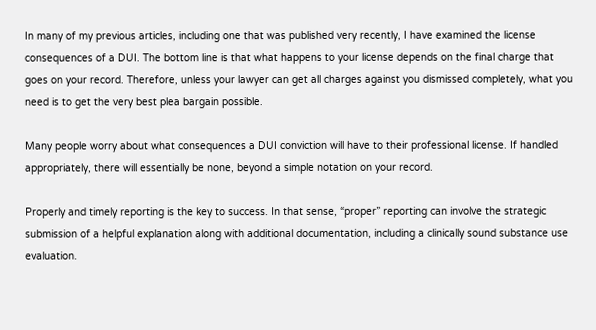In many of my previous articles, including one that was published very recently, I have examined the license consequences of a DUI. The bottom line is that what happens to your license depends on the final charge that goes on your record. Therefore, unless your lawyer can get all charges against you dismissed completely, what you need is to get the very best plea bargain possible.

Many people worry about what consequences a DUI conviction will have to their professional license. If handled appropriately, there will essentially be none, beyond a simple notation on your record.

Properly and timely reporting is the key to success. In that sense, “proper” reporting can involve the strategic submission of a helpful explanation along with additional documentation, including a clinically sound substance use evaluation.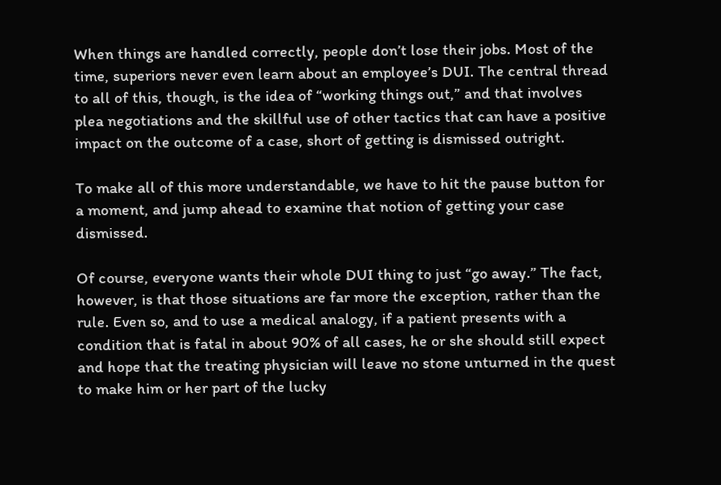When things are handled correctly, people don’t lose their jobs. Most of the time, superiors never even learn about an employee’s DUI. The central thread to all of this, though, is the idea of “working things out,” and that involves plea negotiations and the skillful use of other tactics that can have a positive impact on the outcome of a case, short of getting is dismissed outright.

To make all of this more understandable, we have to hit the pause button for a moment, and jump ahead to examine that notion of getting your case dismissed.

Of course, everyone wants their whole DUI thing to just “go away.” The fact, however, is that those situations are far more the exception, rather than the rule. Even so, and to use a medical analogy, if a patient presents with a condition that is fatal in about 90% of all cases, he or she should still expect and hope that the treating physician will leave no stone unturned in the quest to make him or her part of the lucky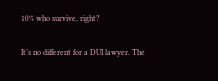10% who survive, right?

It’s no different for a DUI lawyer. The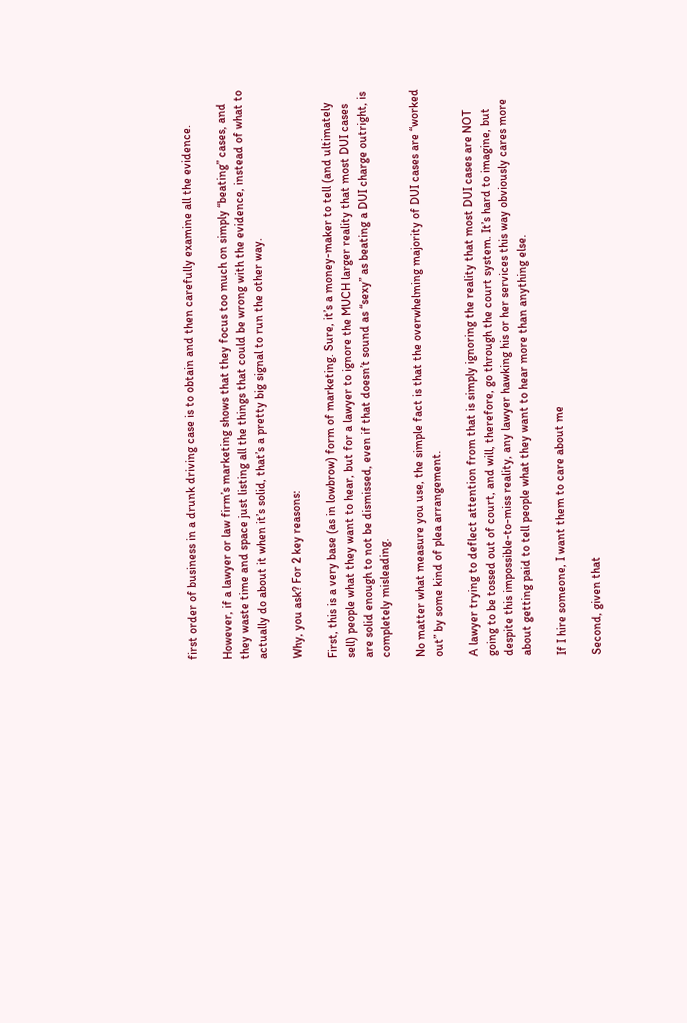first order of business in a drunk driving case is to obtain and then carefully examine all the evidence.

However, if a lawyer or law firm’s marketing shows that they focus too much on simply “beating” cases, and they waste time and space just listing all the things that could be wrong with the evidence, instead of what to actually do about it when it’s solid, that’s a pretty big signal to run the other way.

Why, you ask? For 2 key reasons:

First, this is a very base (as in lowbrow) form of marketing. Sure, it’s a money-maker to tell (and ultimately sell) people what they want to hear, but for a lawyer to ignore the MUCH larger reality that most DUI cases are solid enough to not be dismissed, even if that doesn’t sound as “sexy” as beating a DUI charge outright, is completely misleading.

No matter what measure you use, the simple fact is that the overwhelming majority of DUI cases are “worked out” by some kind of plea arrangement.

A lawyer trying to deflect attention from that is simply ignoring the reality that most DUI cases are NOT going to be tossed out of court, and will, therefore, go through the court system. It’s hard to imagine, but despite this impossible-to-miss reality, any lawyer hawking his or her services this way obviously cares more about getting paid to tell people what they want to hear more than anything else.

If I hire someone, I want them to care about me

Second, given that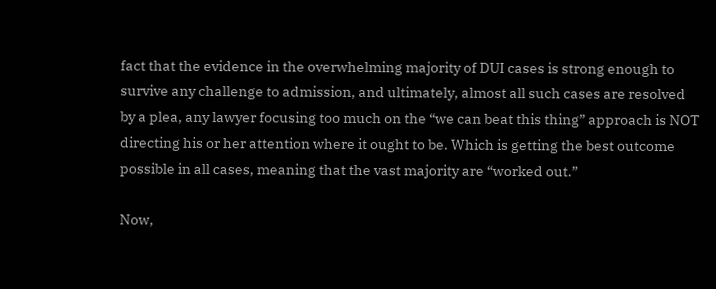fact that the evidence in the overwhelming majority of DUI cases is strong enough to survive any challenge to admission, and ultimately, almost all such cases are resolved by a plea, any lawyer focusing too much on the “we can beat this thing” approach is NOT directing his or her attention where it ought to be. Which is getting the best outcome possible in all cases, meaning that the vast majority are “worked out.”

Now,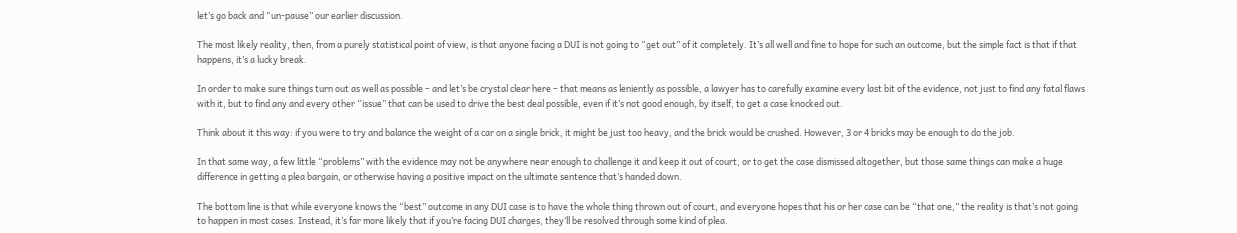let’s go back and “un-pause” our earlier discussion.

The most likely reality, then, from a purely statistical point of view, is that anyone facing a DUI is not going to “get out” of it completely. It’s all well and fine to hope for such an outcome, but the simple fact is that if that happens, it’s a lucky break.

In order to make sure things turn out as well as possible – and let’s be crystal clear here – that means as leniently as possible, a lawyer has to carefully examine every last bit of the evidence, not just to find any fatal flaws with it, but to find any and every other “issue” that can be used to drive the best deal possible, even if it’s not good enough, by itself, to get a case knocked out.

Think about it this way: if you were to try and balance the weight of a car on a single brick, it might be just too heavy, and the brick would be crushed. However, 3 or 4 bricks may be enough to do the job.

In that same way, a few little “problems” with the evidence may not be anywhere near enough to challenge it and keep it out of court, or to get the case dismissed altogether, but those same things can make a huge difference in getting a plea bargain, or otherwise having a positive impact on the ultimate sentence that’s handed down.

The bottom line is that while everyone knows the “best” outcome in any DUI case is to have the whole thing thrown out of court, and everyone hopes that his or her case can be “that one,” the reality is that’s not going to happen in most cases. Instead, it’s far more likely that if you’re facing DUI charges, they’ll be resolved through some kind of plea.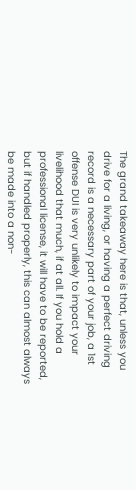The grand takeaway here is that, unless you drive for a living, or having a perfect driving record is a necessary part of your job, a 1st offense DUI is very unlikely to impact your livelihood that much, if at all. If you hold a professional license, it will have to be reported, but if handled properly, this can almost always be made into a non-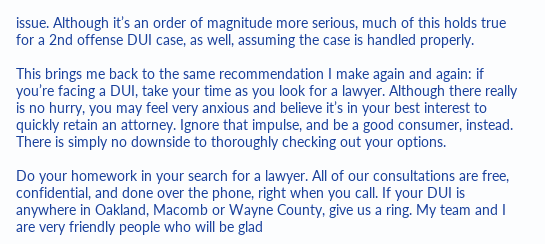issue. Although it’s an order of magnitude more serious, much of this holds true for a 2nd offense DUI case, as well, assuming the case is handled properly.

This brings me back to the same recommendation I make again and again: if you’re facing a DUI, take your time as you look for a lawyer. Although there really is no hurry, you may feel very anxious and believe it’s in your best interest to quickly retain an attorney. Ignore that impulse, and be a good consumer, instead. There is simply no downside to thoroughly checking out your options.

Do your homework in your search for a lawyer. All of our consultations are free, confidential, and done over the phone, right when you call. If your DUI is anywhere in Oakland, Macomb or Wayne County, give us a ring. My team and I are very friendly people who will be glad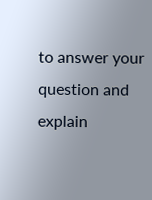to answer your question and explain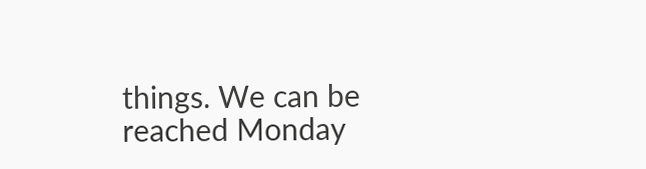things. We can be reached Monday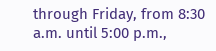through Friday, from 8:30 a.m. until 5:00 p.m.,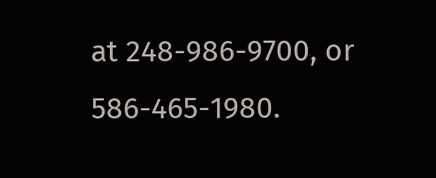at 248-986-9700, or 586-465-1980.